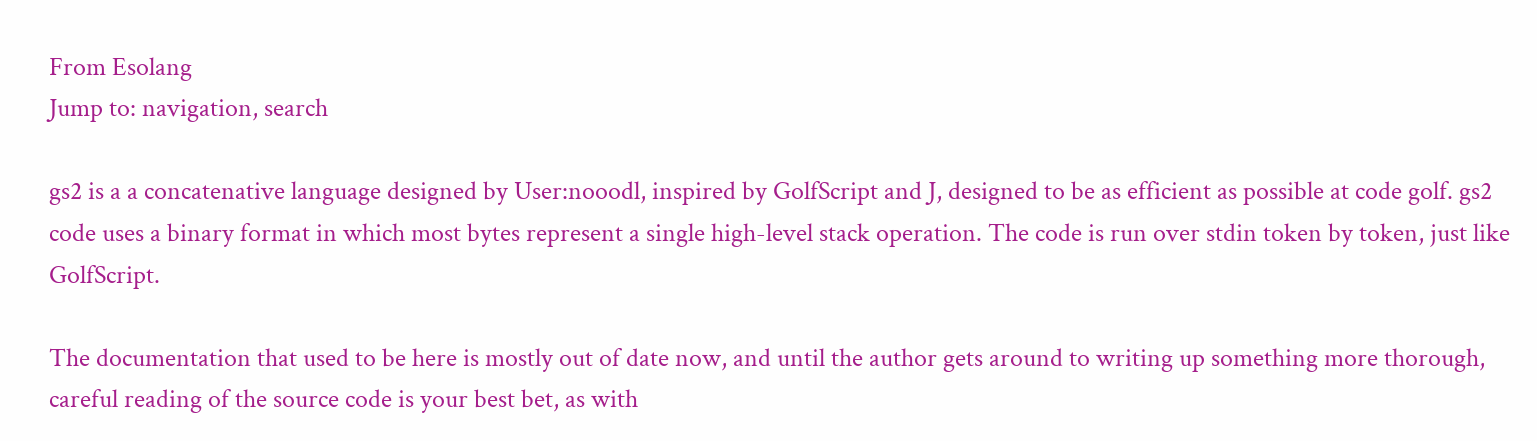From Esolang
Jump to: navigation, search

gs2 is a a concatenative language designed by User:nooodl, inspired by GolfScript and J, designed to be as efficient as possible at code golf. gs2 code uses a binary format in which most bytes represent a single high-level stack operation. The code is run over stdin token by token, just like GolfScript.

The documentation that used to be here is mostly out of date now, and until the author gets around to writing up something more thorough, careful reading of the source code is your best bet, as with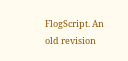FlogScript. An old revision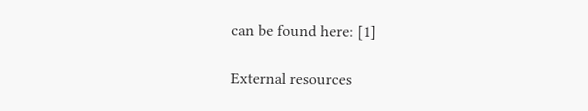can be found here: [1]

External resources